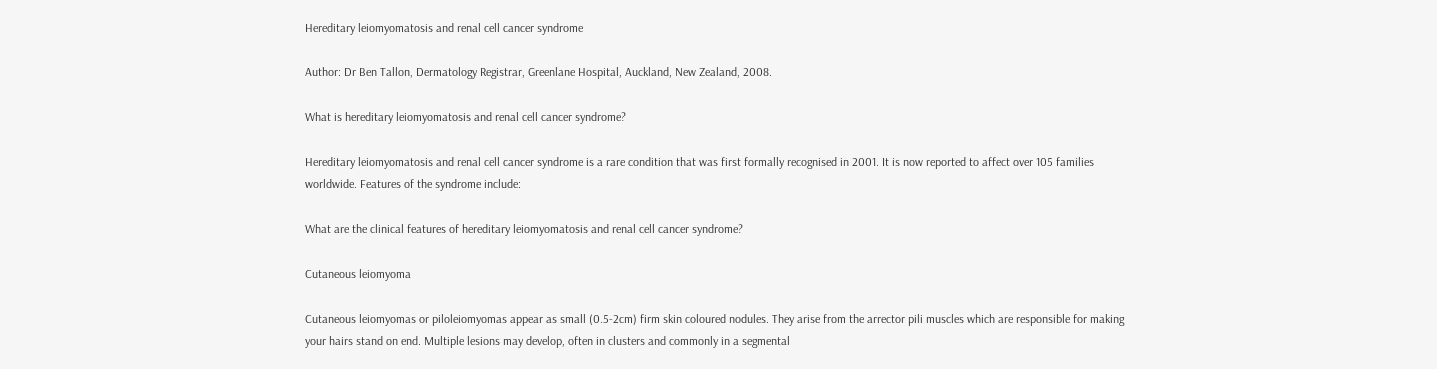Hereditary leiomyomatosis and renal cell cancer syndrome

Author: Dr Ben Tallon, Dermatology Registrar, Greenlane Hospital, Auckland, New Zealand, 2008.

What is hereditary leiomyomatosis and renal cell cancer syndrome?

Hereditary leiomyomatosis and renal cell cancer syndrome is a rare condition that was first formally recognised in 2001. It is now reported to affect over 105 families worldwide. Features of the syndrome include:

What are the clinical features of hereditary leiomyomatosis and renal cell cancer syndrome?

Cutaneous leiomyoma

Cutaneous leiomyomas or piloleiomyomas appear as small (0.5-2cm) firm skin coloured nodules. They arise from the arrector pili muscles which are responsible for making your hairs stand on end. Multiple lesions may develop, often in clusters and commonly in a segmental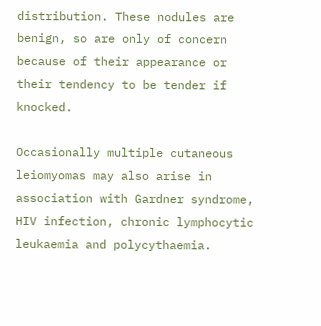distribution. These nodules are benign, so are only of concern because of their appearance or their tendency to be tender if knocked.

Occasionally multiple cutaneous leiomyomas may also arise in association with Gardner syndrome, HIV infection, chronic lymphocytic leukaemia and polycythaemia.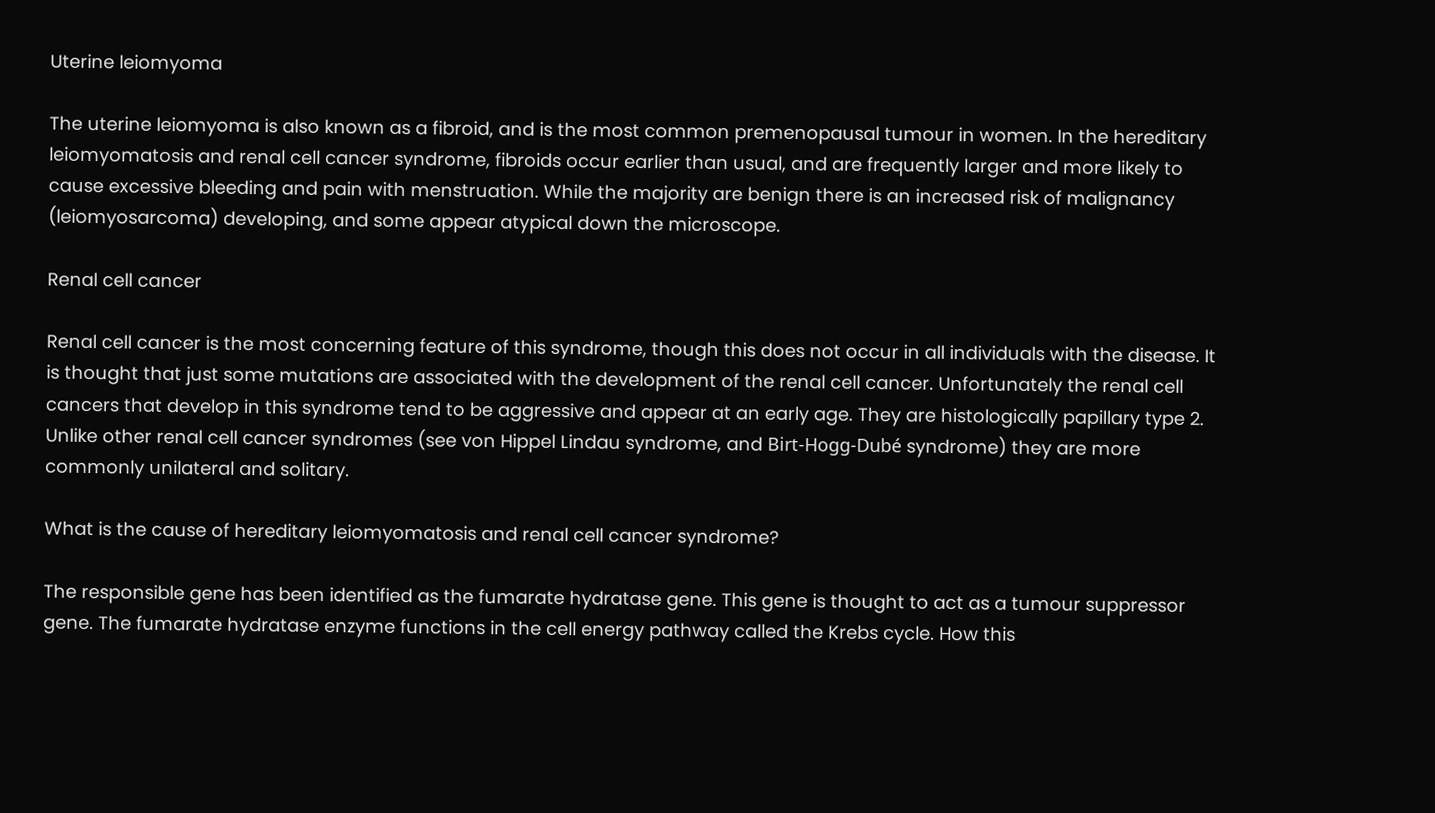Uterine leiomyoma

The uterine leiomyoma is also known as a fibroid, and is the most common premenopausal tumour in women. In the hereditary leiomyomatosis and renal cell cancer syndrome, fibroids occur earlier than usual, and are frequently larger and more likely to cause excessive bleeding and pain with menstruation. While the majority are benign there is an increased risk of malignancy (leiomyosarcoma) developing, and some appear atypical down the microscope.

Renal cell cancer

Renal cell cancer is the most concerning feature of this syndrome, though this does not occur in all individuals with the disease. It is thought that just some mutations are associated with the development of the renal cell cancer. Unfortunately the renal cell cancers that develop in this syndrome tend to be aggressive and appear at an early age. They are histologically papillary type 2. Unlike other renal cell cancer syndromes (see von Hippel Lindau syndrome, and Birt-Hogg-Dubé syndrome) they are more commonly unilateral and solitary.

What is the cause of hereditary leiomyomatosis and renal cell cancer syndrome?

The responsible gene has been identified as the fumarate hydratase gene. This gene is thought to act as a tumour suppressor gene. The fumarate hydratase enzyme functions in the cell energy pathway called the Krebs cycle. How this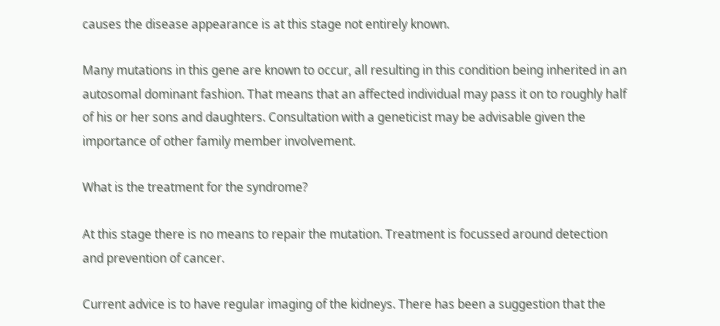causes the disease appearance is at this stage not entirely known.

Many mutations in this gene are known to occur, all resulting in this condition being inherited in an autosomal dominant fashion. That means that an affected individual may pass it on to roughly half of his or her sons and daughters. Consultation with a geneticist may be advisable given the importance of other family member involvement.

What is the treatment for the syndrome?

At this stage there is no means to repair the mutation. Treatment is focussed around detection and prevention of cancer.

Current advice is to have regular imaging of the kidneys. There has been a suggestion that the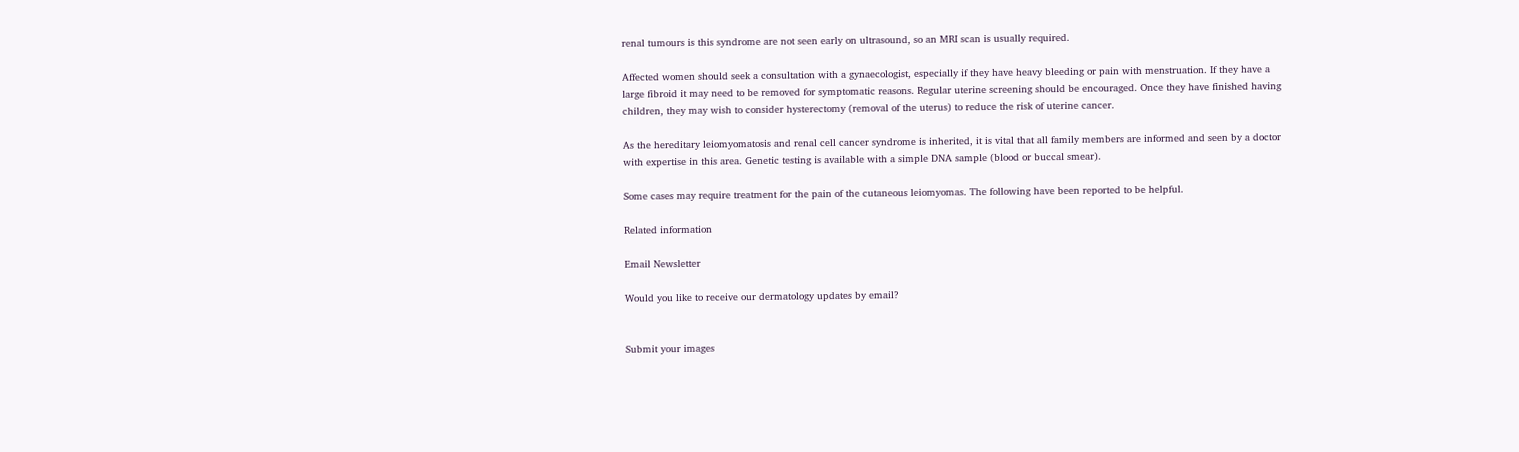renal tumours is this syndrome are not seen early on ultrasound, so an MRI scan is usually required.

Affected women should seek a consultation with a gynaecologist, especially if they have heavy bleeding or pain with menstruation. If they have a large fibroid it may need to be removed for symptomatic reasons. Regular uterine screening should be encouraged. Once they have finished having children, they may wish to consider hysterectomy (removal of the uterus) to reduce the risk of uterine cancer.

As the hereditary leiomyomatosis and renal cell cancer syndrome is inherited, it is vital that all family members are informed and seen by a doctor with expertise in this area. Genetic testing is available with a simple DNA sample (blood or buccal smear).

Some cases may require treatment for the pain of the cutaneous leiomyomas. The following have been reported to be helpful.

Related information

Email Newsletter

Would you like to receive our dermatology updates by email?


Submit your images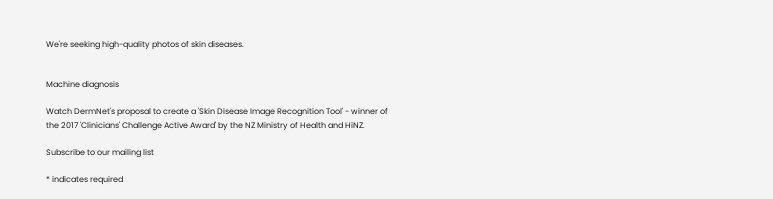We're seeking high-quality photos of skin diseases.


Machine diagnosis

Watch DermNet's proposal to create a 'Skin Disease Image Recognition Tool' - winner of the 2017 'Clinicians' Challenge Active Award' by the NZ Ministry of Health and HiNZ.

Subscribe to our mailing list

* indicates required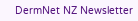DermNet NZ Newsletter